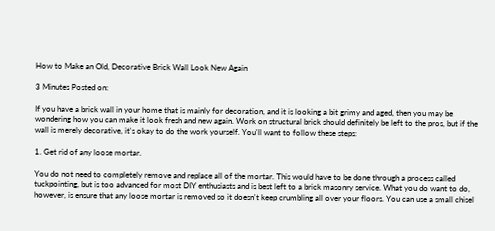How to Make an Old, Decorative Brick Wall Look New Again

3 Minutes Posted on:

If you have a brick wall in your home that is mainly for decoration, and it is looking a bit grimy and aged, then you may be wondering how you can make it look fresh and new again. Work on structural brick should definitely be left to the pros, but if the wall is merely decorative, it's okay to do the work yourself. You'll want to follow these steps:

1. Get rid of any loose mortar.

You do not need to completely remove and replace all of the mortar. This would have to be done through a process called tuckpointing, but is too advanced for most DIY enthusiasts and is best left to a brick masonry service. What you do want to do, however, is ensure that any loose mortar is removed so it doesn't keep crumbling all over your floors. You can use a small chisel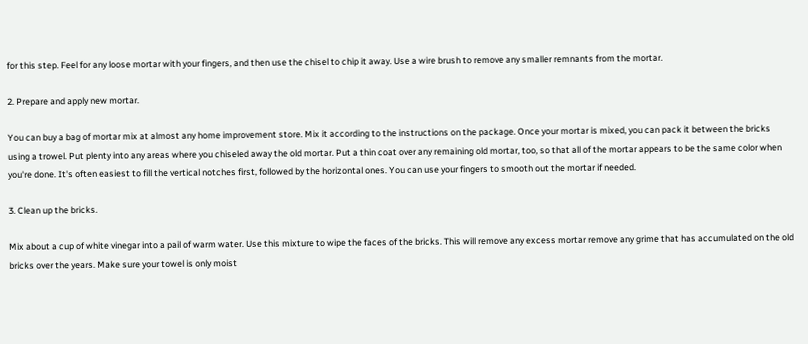for this step. Feel for any loose mortar with your fingers, and then use the chisel to chip it away. Use a wire brush to remove any smaller remnants from the mortar.

2. Prepare and apply new mortar.

You can buy a bag of mortar mix at almost any home improvement store. Mix it according to the instructions on the package. Once your mortar is mixed, you can pack it between the bricks using a trowel. Put plenty into any areas where you chiseled away the old mortar. Put a thin coat over any remaining old mortar, too, so that all of the mortar appears to be the same color when you're done. It's often easiest to fill the vertical notches first, followed by the horizontal ones. You can use your fingers to smooth out the mortar if needed.

3. Clean up the bricks.

Mix about a cup of white vinegar into a pail of warm water. Use this mixture to wipe the faces of the bricks. This will remove any excess mortar remove any grime that has accumulated on the old bricks over the years. Make sure your towel is only moist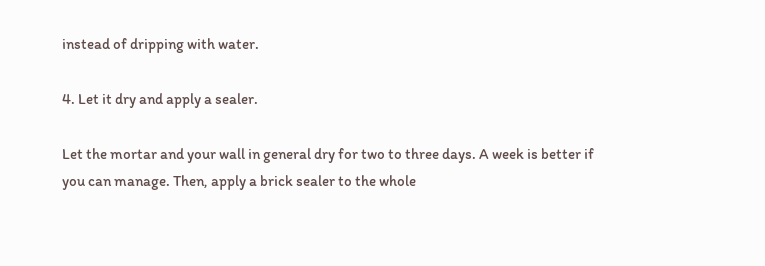instead of dripping with water.

4. Let it dry and apply a sealer.

Let the mortar and your wall in general dry for two to three days. A week is better if you can manage. Then, apply a brick sealer to the whole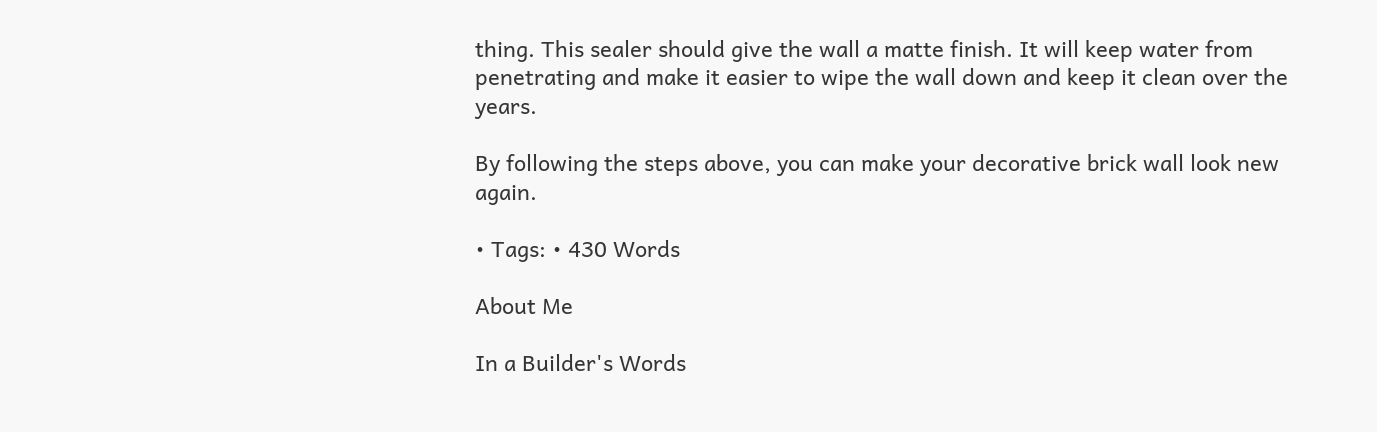thing. This sealer should give the wall a matte finish. It will keep water from penetrating and make it easier to wipe the wall down and keep it clean over the years.

By following the steps above, you can make your decorative brick wall look new again.

• Tags: • 430 Words

About Me

In a Builder's Words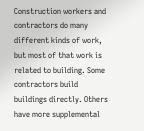Construction workers and contractors do many different kinds of work, but most of that work is related to building. Some contractors build buildings directly. Others have more supplemental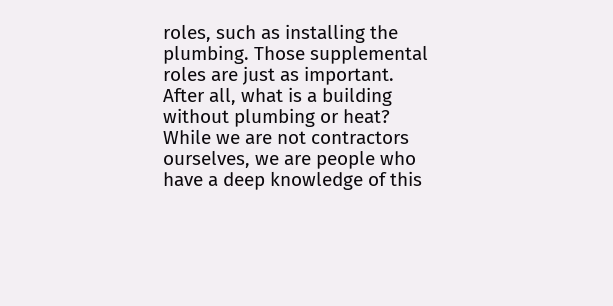roles, such as installing the plumbing. Those supplemental roles are just as important. After all, what is a building without plumbing or heat? While we are not contractors ourselves, we are people who have a deep knowledge of this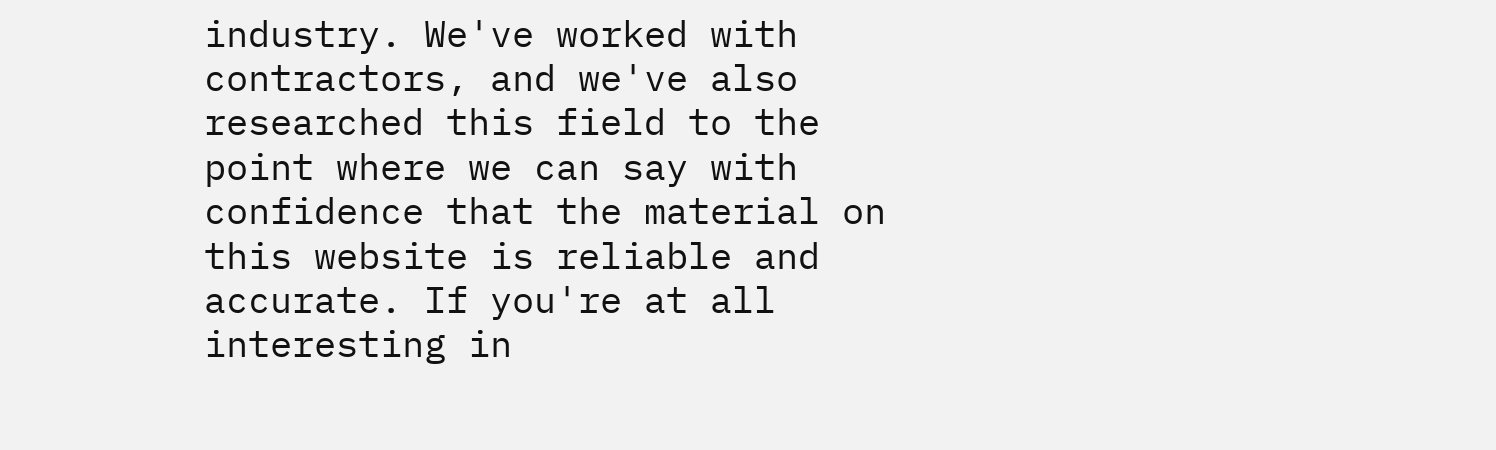industry. We've worked with contractors, and we've also researched this field to the point where we can say with confidence that the material on this website is reliable and accurate. If you're at all interesting in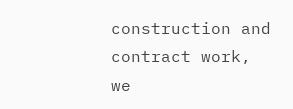construction and contract work, we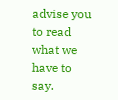advise you to read what we have to say.